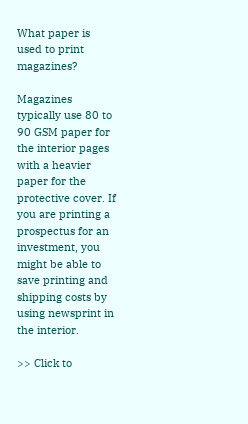What paper is used to print magazines?

Magazines typically use 80 to 90 GSM paper for the interior pages with a heavier paper for the protective cover. If you are printing a prospectus for an investment, you might be able to save printing and shipping costs by using newsprint in the interior.

>> Click to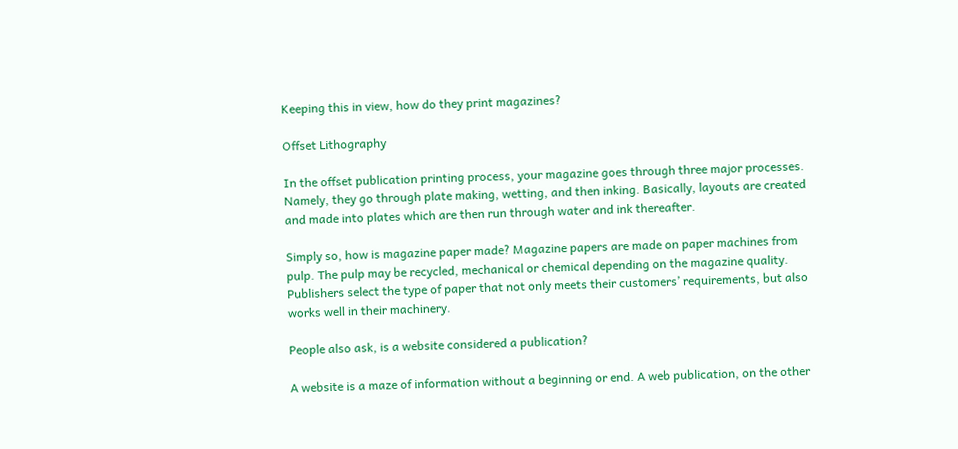Keeping this in view, how do they print magazines?

Offset Lithography

In the offset publication printing process, your magazine goes through three major processes. Namely, they go through plate making, wetting, and then inking. Basically, layouts are created and made into plates which are then run through water and ink thereafter.

Simply so, how is magazine paper made? Magazine papers are made on paper machines from pulp. The pulp may be recycled, mechanical or chemical depending on the magazine quality. Publishers select the type of paper that not only meets their customers’ requirements, but also works well in their machinery.

People also ask, is a website considered a publication?

A website is a maze of information without a beginning or end. A web publication, on the other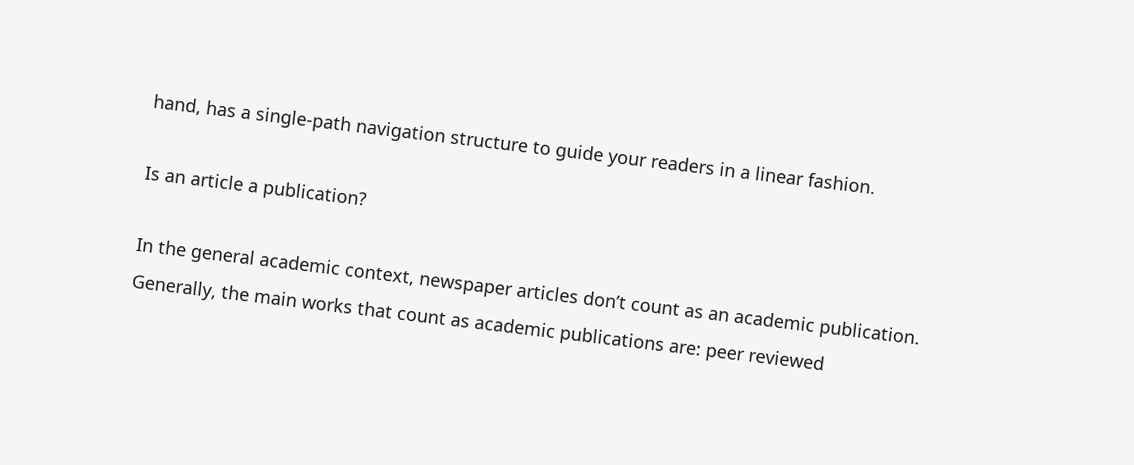hand, has a single-path navigation structure to guide your readers in a linear fashion.

Is an article a publication?

In the general academic context, newspaper articles don’t count as an academic publication. Generally, the main works that count as academic publications are: peer reviewed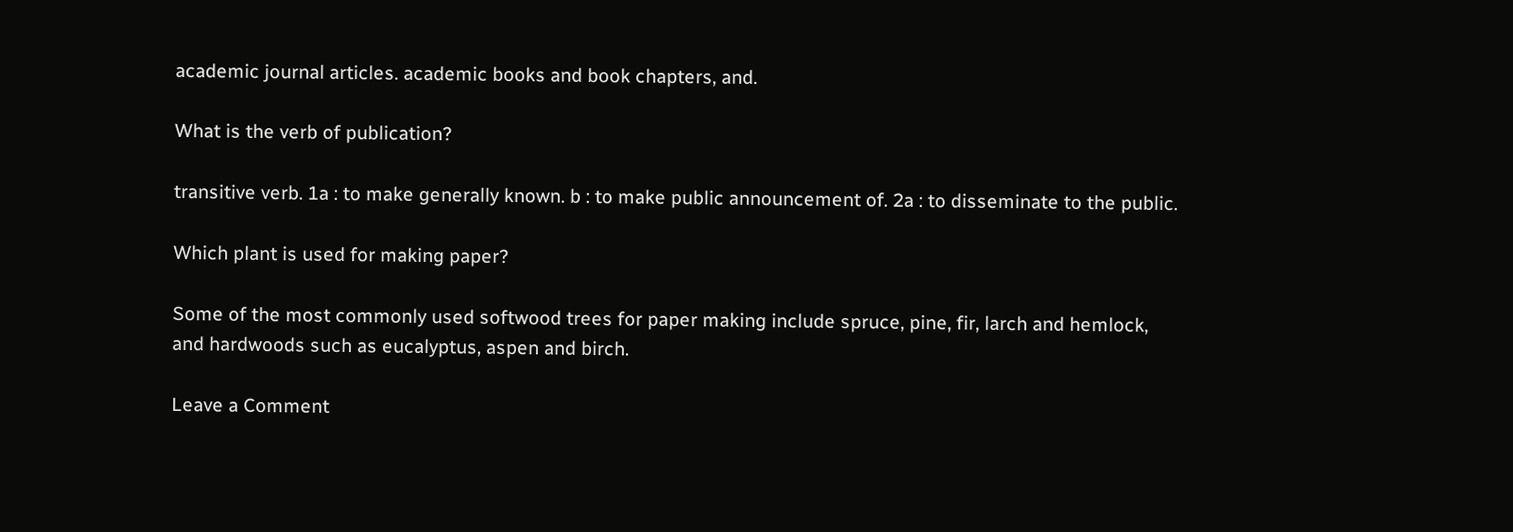academic journal articles. academic books and book chapters, and.

What is the verb of publication?

transitive verb. 1a : to make generally known. b : to make public announcement of. 2a : to disseminate to the public.

Which plant is used for making paper?

Some of the most commonly used softwood trees for paper making include spruce, pine, fir, larch and hemlock, and hardwoods such as eucalyptus, aspen and birch.

Leave a Comment